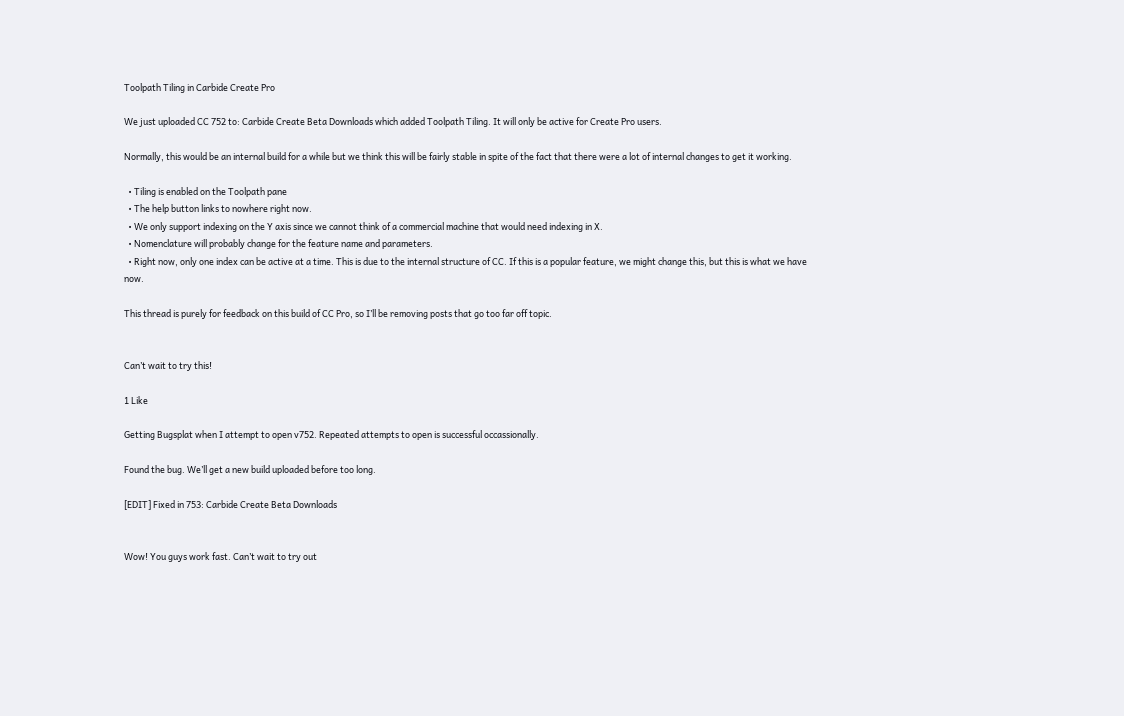Toolpath Tiling in Carbide Create Pro

We just uploaded CC 752 to: Carbide Create Beta Downloads which added Toolpath Tiling. It will only be active for Create Pro users.

Normally, this would be an internal build for a while but we think this will be fairly stable in spite of the fact that there were a lot of internal changes to get it working.

  • Tiling is enabled on the Toolpath pane
  • The help button links to nowhere right now.
  • We only support indexing on the Y axis since we cannot think of a commercial machine that would need indexing in X.
  • Nomenclature will probably change for the feature name and parameters.
  • Right now, only one index can be active at a time. This is due to the internal structure of CC. If this is a popular feature, we might change this, but this is what we have now.

This thread is purely for feedback on this build of CC Pro, so I’ll be removing posts that go too far off topic.


Can’t wait to try this!

1 Like

Getting Bugsplat when I attempt to open v752. Repeated attempts to open is successful occassionally.

Found the bug. We’ll get a new build uploaded before too long.

[EDIT] Fixed in 753: Carbide Create Beta Downloads


Wow! You guys work fast. Can’t wait to try out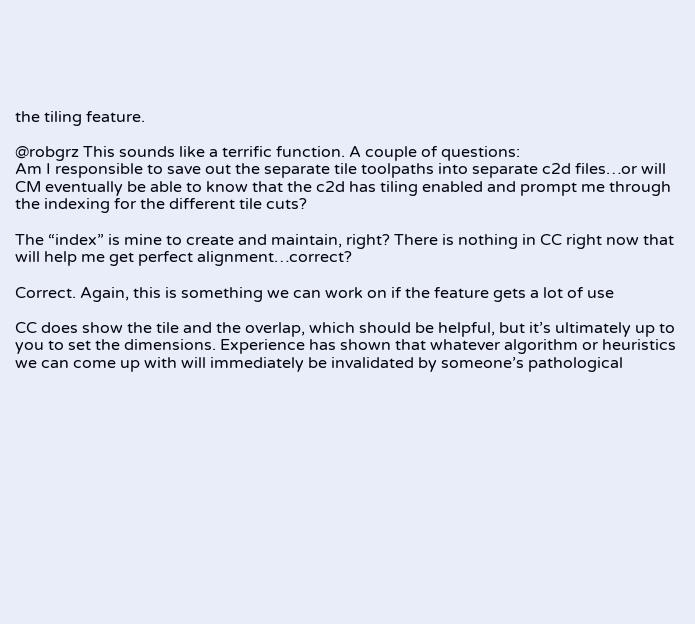the tiling feature.

@robgrz This sounds like a terrific function. A couple of questions:
Am I responsible to save out the separate tile toolpaths into separate c2d files…or will CM eventually be able to know that the c2d has tiling enabled and prompt me through the indexing for the different tile cuts?

The “index” is mine to create and maintain, right? There is nothing in CC right now that will help me get perfect alignment…correct?

Correct. Again, this is something we can work on if the feature gets a lot of use

CC does show the tile and the overlap, which should be helpful, but it’s ultimately up to you to set the dimensions. Experience has shown that whatever algorithm or heuristics we can come up with will immediately be invalidated by someone’s pathological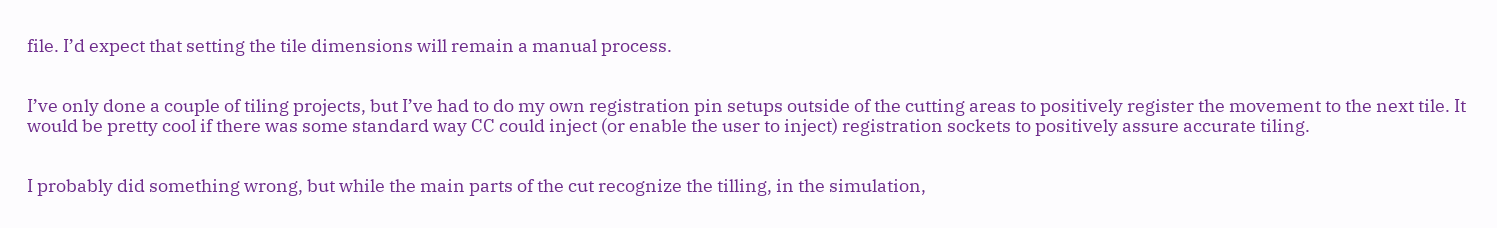file. I’d expect that setting the tile dimensions will remain a manual process.


I’ve only done a couple of tiling projects, but I’ve had to do my own registration pin setups outside of the cutting areas to positively register the movement to the next tile. It would be pretty cool if there was some standard way CC could inject (or enable the user to inject) registration sockets to positively assure accurate tiling.


I probably did something wrong, but while the main parts of the cut recognize the tilling, in the simulation,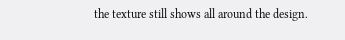the texture still shows all around the design.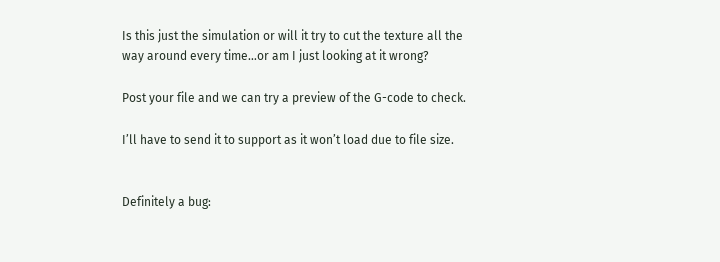Is this just the simulation or will it try to cut the texture all the way around every time…or am I just looking at it wrong?

Post your file and we can try a preview of the G-code to check.

I’ll have to send it to support as it won’t load due to file size.


Definitely a bug: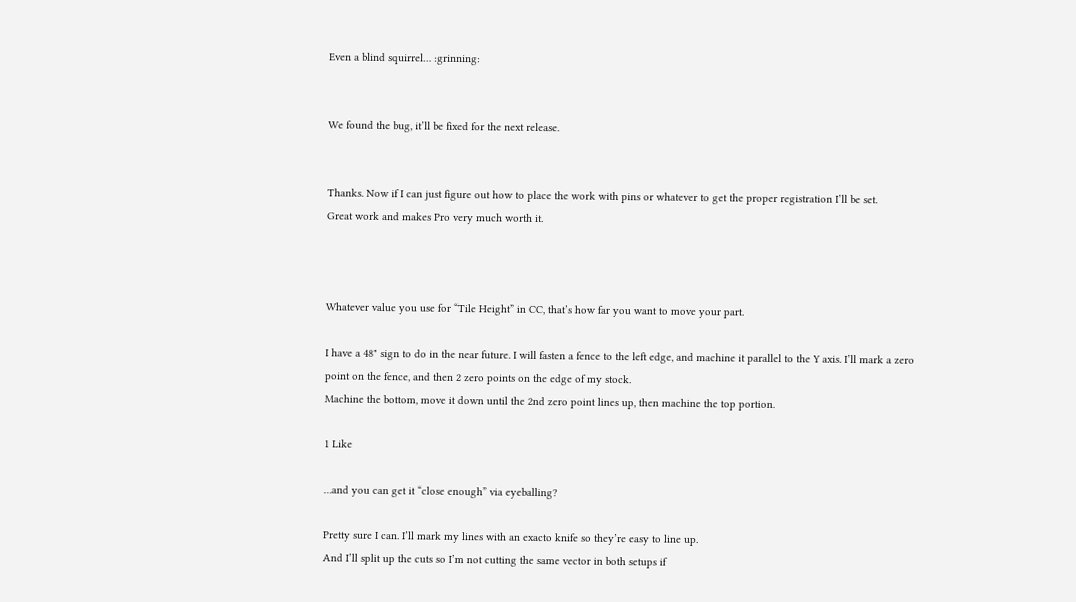Even a blind squirrel… :grinning:


We found the bug, it’ll be fixed for the next release.


Thanks. Now if I can just figure out how to place the work with pins or whatever to get the proper registration I’ll be set.
Great work and makes Pro very much worth it.



Whatever value you use for “Tile Height” in CC, that’s how far you want to move your part.

I have a 48" sign to do in the near future. I will fasten a fence to the left edge, and machine it parallel to the Y axis. I’ll mark a zero point on the fence, and then 2 zero points on the edge of my stock.
Machine the bottom, move it down until the 2nd zero point lines up, then machine the top portion.

1 Like

…and you can get it “close enough” via eyeballing?

Pretty sure I can. I’ll mark my lines with an exacto knife so they’re easy to line up.
And I’ll split up the cuts so I’m not cutting the same vector in both setups if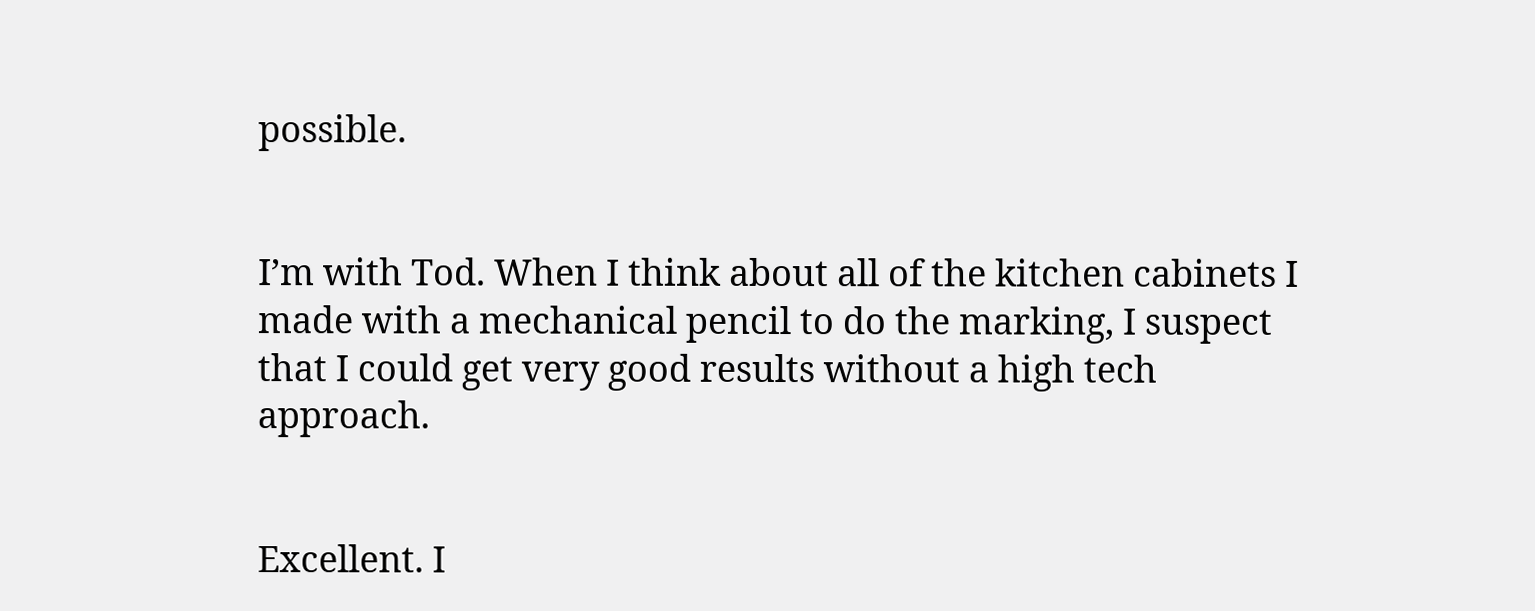possible.


I’m with Tod. When I think about all of the kitchen cabinets I made with a mechanical pencil to do the marking, I suspect that I could get very good results without a high tech approach.


Excellent. I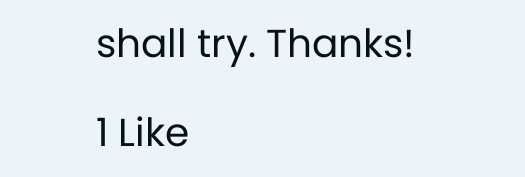shall try. Thanks!

1 Like